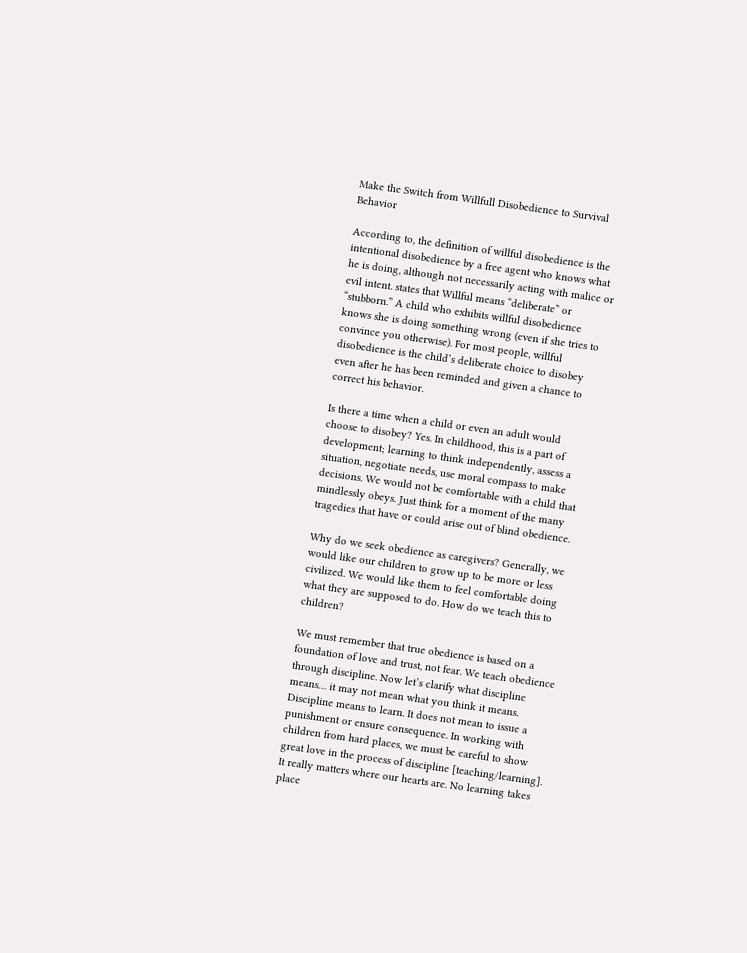Make the Switch from Willfull Disobedience to Survival Behavior

According to, the definition of willful disobedience is the intentional disobedience by a free agent who knows what he is doing, although not necessarily acting with malice or evil intent. states that Willful means “deliberate” or “stubborn.” A child who exhibits willful disobedience knows she is doing something wrong (even if she tries to convince you otherwise). For most people, willful disobedience is the child’s deliberate choice to disobey even after he has been reminded and given a chance to correct his behavior.

Is there a time when a child or even an adult would choose to disobey? Yes. In childhood, this is a part of development; learning to think independently, assess a situation, negotiate needs, use moral compass to make decisions. We would not be comfortable with a child that mindlessly obeys. Just think for a moment of the many tragedies that have or could arise out of blind obedience.

Why do we seek obedience as caregivers? Generally, we would like our children to grow up to be more or less civilized. We would like them to feel comfortable doing what they are supposed to do. How do we teach this to children?

We must remember that true obedience is based on a foundation of love and trust, not fear. We teach obedience through discipline. Now let’s clarify what discipline means… it may not mean what you think it means. Discipline means to learn. It does not mean to issue a punishment or ensure consequence. In working with children from hard places, we must be careful to show great love in the process of discipline [teaching/learning]. It really matters where our hearts are. No learning takes place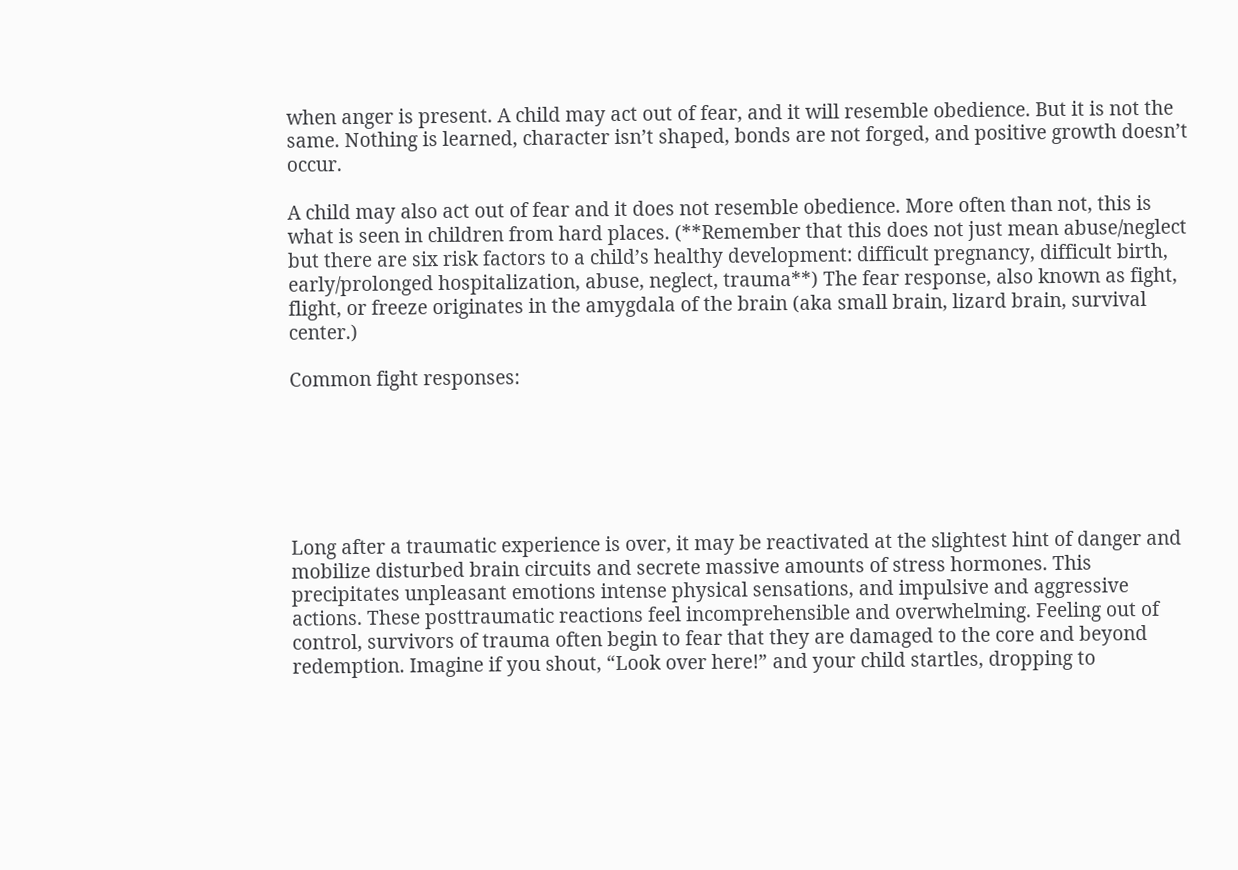when anger is present. A child may act out of fear, and it will resemble obedience. But it is not the same. Nothing is learned, character isn’t shaped, bonds are not forged, and positive growth doesn’t occur.

A child may also act out of fear and it does not resemble obedience. More often than not, this is what is seen in children from hard places. (**Remember that this does not just mean abuse/neglect but there are six risk factors to a child’s healthy development: difficult pregnancy, difficult birth, early/prolonged hospitalization, abuse, neglect, trauma**) The fear response, also known as fight, flight, or freeze originates in the amygdala of the brain (aka small brain, lizard brain, survival center.)

Common fight responses:






Long after a traumatic experience is over, it may be reactivated at the slightest hint of danger and mobilize disturbed brain circuits and secrete massive amounts of stress hormones. This precipitates unpleasant emotions intense physical sensations, and impulsive and aggressive actions. These posttraumatic reactions feel incomprehensible and overwhelming. Feeling out of control, survivors of trauma often begin to fear that they are damaged to the core and beyond redemption. Imagine if you shout, “Look over here!” and your child startles, dropping to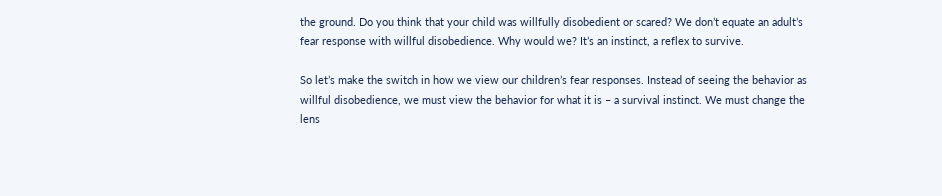the ground. Do you think that your child was willfully disobedient or scared? We don’t equate an adult’s fear response with willful disobedience. Why would we? It’s an instinct, a reflex to survive.

So let’s make the switch in how we view our children’s fear responses. Instead of seeing the behavior as willful disobedience, we must view the behavior for what it is – a survival instinct. We must change the lens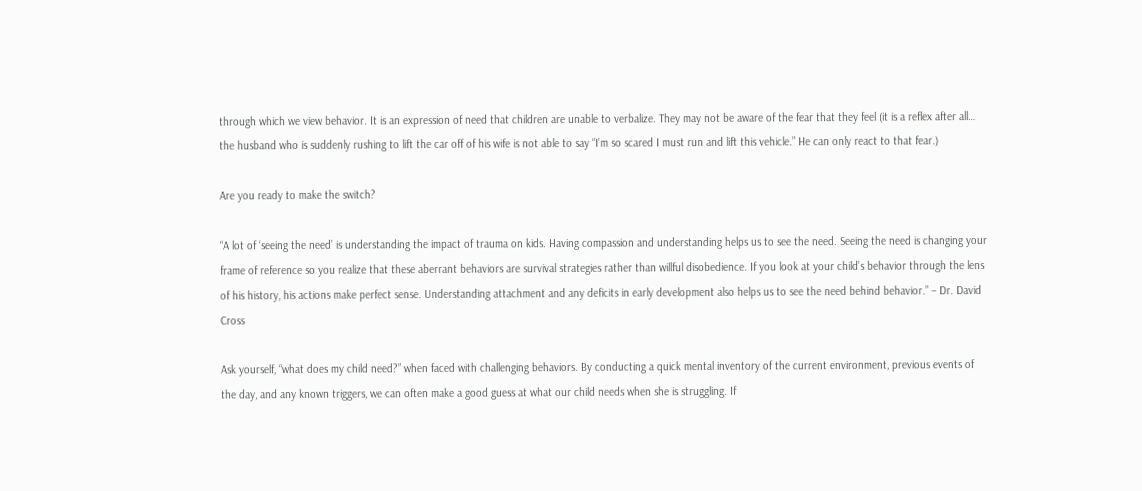through which we view behavior. It is an expression of need that children are unable to verbalize. They may not be aware of the fear that they feel (it is a reflex after all… the husband who is suddenly rushing to lift the car off of his wife is not able to say “I’m so scared I must run and lift this vehicle.” He can only react to that fear.)

Are you ready to make the switch?

“A lot of ‘seeing the need’ is understanding the impact of trauma on kids. Having compassion and understanding helps us to see the need. Seeing the need is changing your frame of reference so you realize that these aberrant behaviors are survival strategies rather than willful disobedience. If you look at your child’s behavior through the lens of his history, his actions make perfect sense. Understanding attachment and any deficits in early development also helps us to see the need behind behavior.” – Dr. David Cross

Ask yourself, “what does my child need?” when faced with challenging behaviors. By conducting a quick mental inventory of the current environment, previous events of the day, and any known triggers, we can often make a good guess at what our child needs when she is struggling. If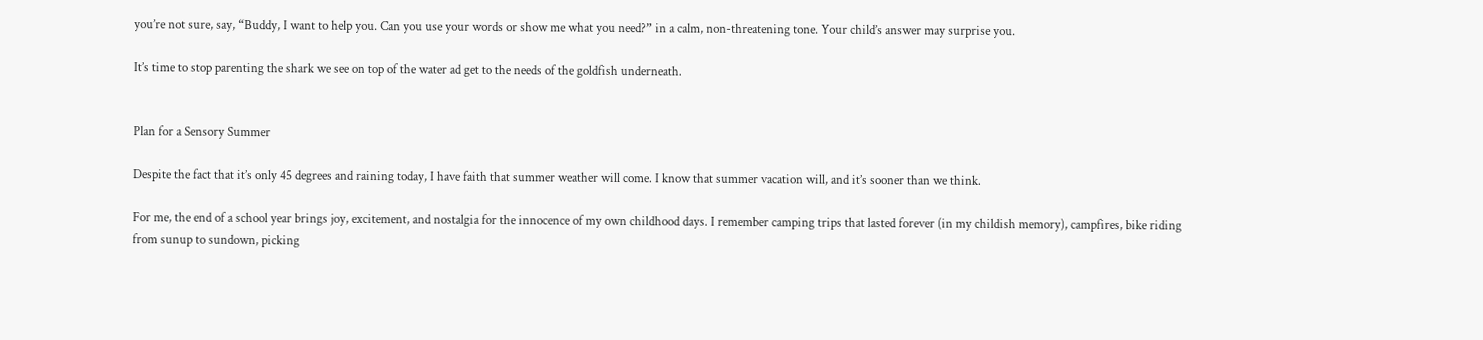you’re not sure, say, “Buddy, I want to help you. Can you use your words or show me what you need?” in a calm, non-threatening tone. Your child’s answer may surprise you.

It’s time to stop parenting the shark we see on top of the water ad get to the needs of the goldfish underneath.


Plan for a Sensory Summer

Despite the fact that it’s only 45 degrees and raining today, I have faith that summer weather will come. I know that summer vacation will, and it’s sooner than we think.

For me, the end of a school year brings joy, excitement, and nostalgia for the innocence of my own childhood days. I remember camping trips that lasted forever (in my childish memory), campfires, bike riding from sunup to sundown, picking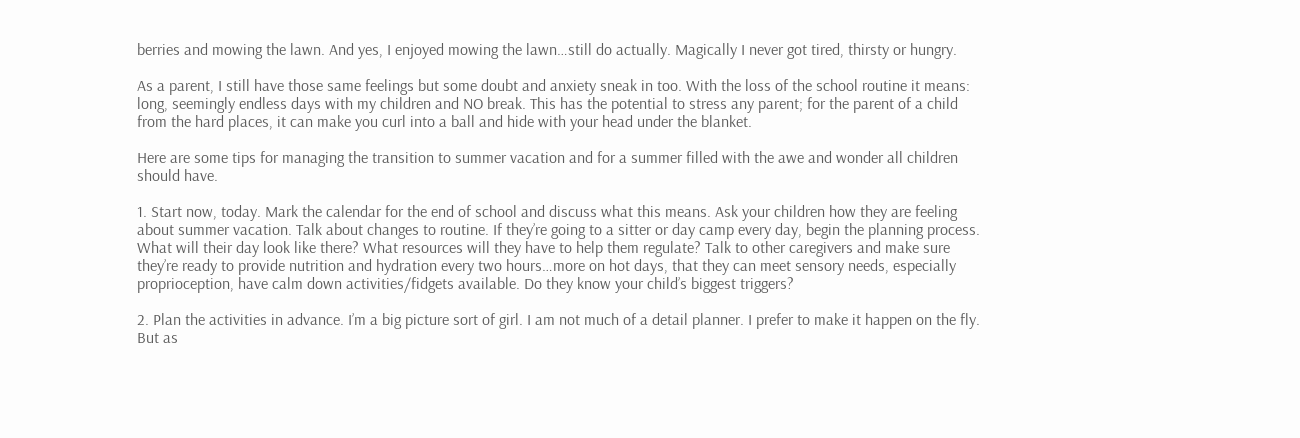berries and mowing the lawn. And yes, I enjoyed mowing the lawn…still do actually. Magically I never got tired, thirsty or hungry.

As a parent, I still have those same feelings but some doubt and anxiety sneak in too. With the loss of the school routine it means: long, seemingly endless days with my children and NO break. This has the potential to stress any parent; for the parent of a child from the hard places, it can make you curl into a ball and hide with your head under the blanket.

Here are some tips for managing the transition to summer vacation and for a summer filled with the awe and wonder all children should have.

1. Start now, today. Mark the calendar for the end of school and discuss what this means. Ask your children how they are feeling about summer vacation. Talk about changes to routine. If they’re going to a sitter or day camp every day, begin the planning process. What will their day look like there? What resources will they have to help them regulate? Talk to other caregivers and make sure they’re ready to provide nutrition and hydration every two hours…more on hot days, that they can meet sensory needs, especially proprioception, have calm down activities/fidgets available. Do they know your child’s biggest triggers?

2. Plan the activities in advance. I’m a big picture sort of girl. I am not much of a detail planner. I prefer to make it happen on the fly. But as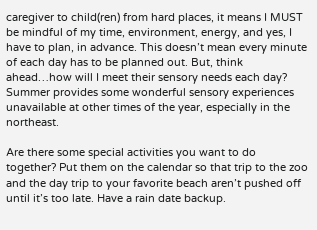caregiver to child(ren) from hard places, it means I MUST be mindful of my time, environment, energy, and yes, I have to plan, in advance. This doesn’t mean every minute of each day has to be planned out. But, think ahead…how will I meet their sensory needs each day? Summer provides some wonderful sensory experiences unavailable at other times of the year, especially in the northeast.

Are there some special activities you want to do together? Put them on the calendar so that trip to the zoo and the day trip to your favorite beach aren’t pushed off until it’s too late. Have a rain date backup.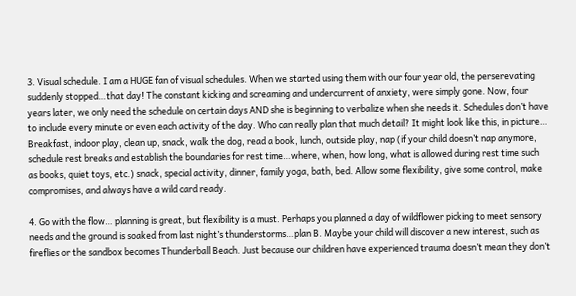3. Visual schedule. I am a HUGE fan of visual schedules. When we started using them with our four year old, the perserevating suddenly stopped…that day! The constant kicking and screaming and undercurrent of anxiety, were simply gone. Now, four years later, we only need the schedule on certain days AND she is beginning to verbalize when she needs it. Schedules don’t have to include every minute or even each activity of the day. Who can really plan that much detail? It might look like this, in picture… Breakfast, indoor play, clean up, snack, walk the dog, read a book, lunch, outside play, nap (if your child doesn’t nap anymore, schedule rest breaks and establish the boundaries for rest time…where, when, how long, what is allowed during rest time such as books, quiet toys, etc.) snack, special activity, dinner, family yoga, bath, bed. Allow some flexibility, give some control, make compromises, and always have a wild card ready.

4. Go with the flow… planning is great, but flexibility is a must. Perhaps you planned a day of wildflower picking to meet sensory needs and the ground is soaked from last night’s thunderstorms…plan B. Maybe your child will discover a new interest, such as fireflies or the sandbox becomes Thunderball Beach. Just because our children have experienced trauma doesn’t mean they don’t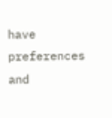have preferences and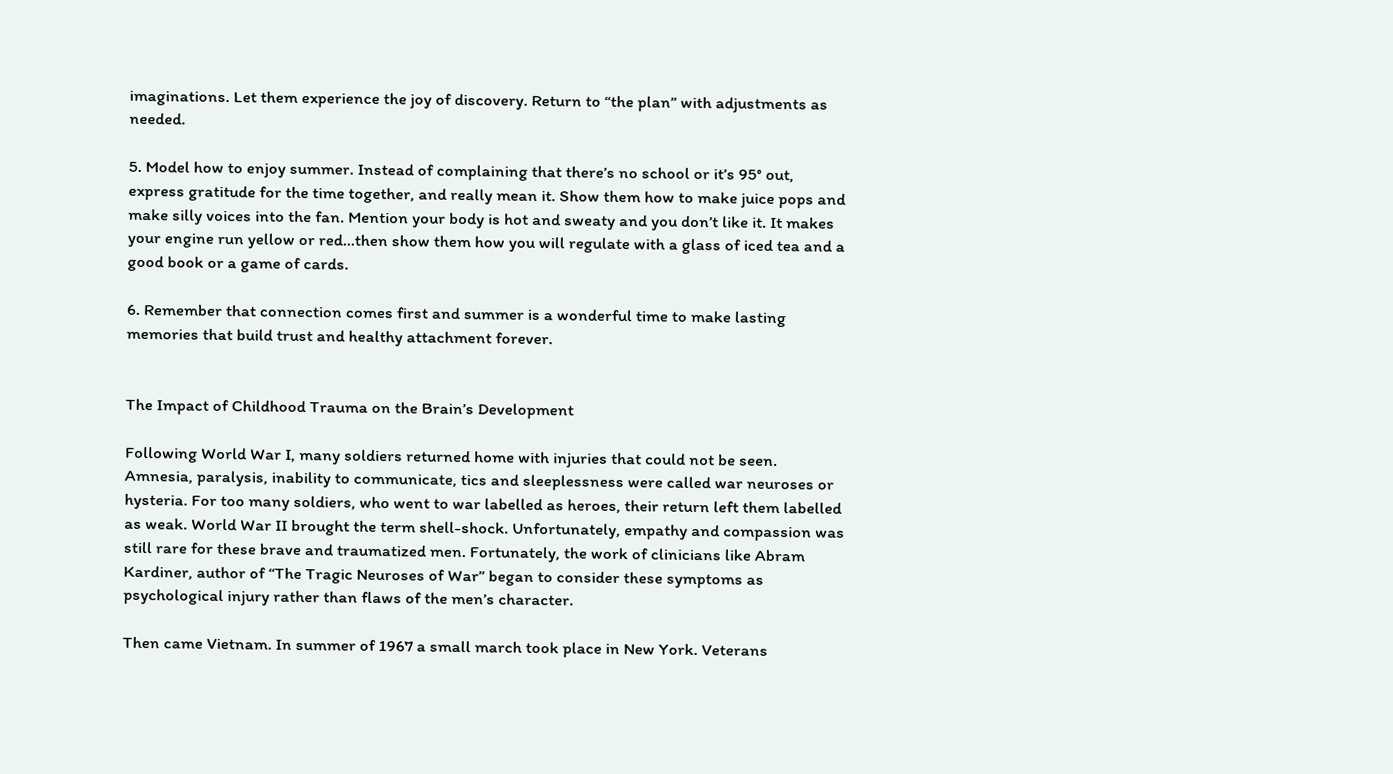imaginations. Let them experience the joy of discovery. Return to “the plan” with adjustments as needed.

5. Model how to enjoy summer. Instead of complaining that there’s no school or it’s 95° out, express gratitude for the time together, and really mean it. Show them how to make juice pops and make silly voices into the fan. Mention your body is hot and sweaty and you don’t like it. It makes your engine run yellow or red…then show them how you will regulate with a glass of iced tea and a good book or a game of cards.

6. Remember that connection comes first and summer is a wonderful time to make lasting memories that build trust and healthy attachment forever.


The Impact of Childhood Trauma on the Brain’s Development

Following World War I, many soldiers returned home with injuries that could not be seen. Amnesia, paralysis, inability to communicate, tics and sleeplessness were called war neuroses or hysteria. For too many soldiers, who went to war labelled as heroes, their return left them labelled as weak. World War II brought the term shell-shock. Unfortunately, empathy and compassion was still rare for these brave and traumatized men. Fortunately, the work of clinicians like Abram Kardiner, author of “The Tragic Neuroses of War” began to consider these symptoms as psychological injury rather than flaws of the men’s character.

Then came Vietnam. In summer of 1967 a small march took place in New York. Veterans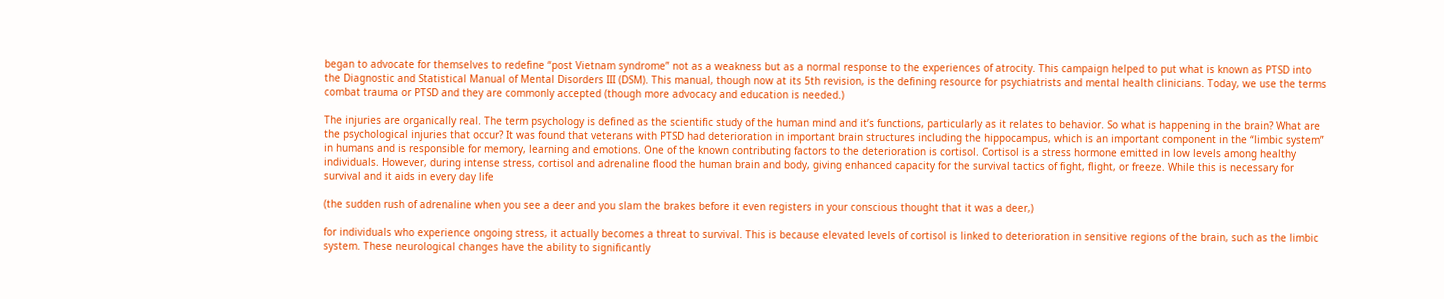began to advocate for themselves to redefine “post Vietnam syndrome” not as a weakness but as a normal response to the experiences of atrocity. This campaign helped to put what is known as PTSD into the Diagnostic and Statistical Manual of Mental Disorders III (DSM). This manual, though now at its 5th revision, is the defining resource for psychiatrists and mental health clinicians. Today, we use the terms combat trauma or PTSD and they are commonly accepted (though more advocacy and education is needed.)

The injuries are organically real. The term psychology is defined as the scientific study of the human mind and it’s functions, particularly as it relates to behavior. So what is happening in the brain? What are the psychological injuries that occur? It was found that veterans with PTSD had deterioration in important brain structures including the hippocampus, which is an important component in the “limbic system” in humans and is responsible for memory, learning and emotions. One of the known contributing factors to the deterioration is cortisol. Cortisol is a stress hormone emitted in low levels among healthy individuals. However, during intense stress, cortisol and adrenaline flood the human brain and body, giving enhanced capacity for the survival tactics of fight, flight, or freeze. While this is necessary for survival and it aids in every day life

(the sudden rush of adrenaline when you see a deer and you slam the brakes before it even registers in your conscious thought that it was a deer,)

for individuals who experience ongoing stress, it actually becomes a threat to survival. This is because elevated levels of cortisol is linked to deterioration in sensitive regions of the brain, such as the limbic system. These neurological changes have the ability to significantly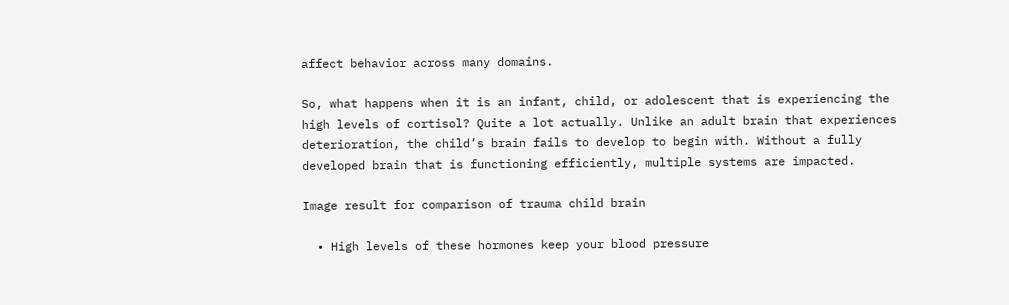affect behavior across many domains.

So, what happens when it is an infant, child, or adolescent that is experiencing the high levels of cortisol? Quite a lot actually. Unlike an adult brain that experiences deterioration, the child’s brain fails to develop to begin with. Without a fully developed brain that is functioning efficiently, multiple systems are impacted.

Image result for comparison of trauma child brain

  • High levels of these hormones keep your blood pressure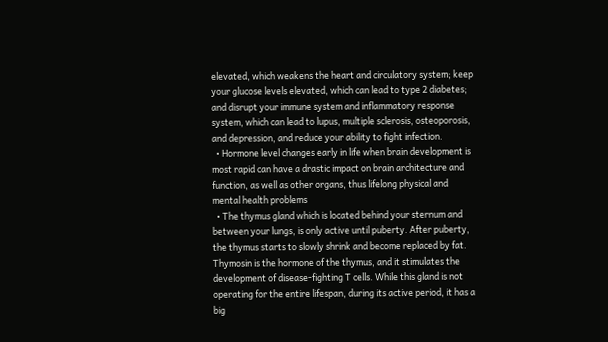elevated, which weakens the heart and circulatory system; keep your glucose levels elevated, which can lead to type 2 diabetes; and disrupt your immune system and inflammatory response system, which can lead to lupus, multiple sclerosis, osteoporosis, and depression, and reduce your ability to fight infection.
  • Hormone level changes early in life when brain development is most rapid can have a drastic impact on brain architecture and function, as well as other organs, thus lifelong physical and mental health problems
  • The thymus gland which is located behind your sternum and between your lungs, is only active until puberty. After puberty, the thymus starts to slowly shrink and become replaced by fat. Thymosin is the hormone of the thymus, and it stimulates the development of disease-fighting T cells. While this gland is not operating for the entire lifespan, during its active period, it has a big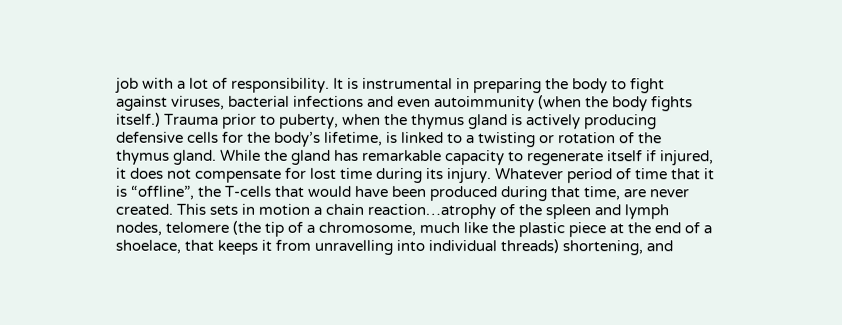job with a lot of responsibility. It is instrumental in preparing the body to fight against viruses, bacterial infections and even autoimmunity (when the body fights itself.) Trauma prior to puberty, when the thymus gland is actively producing defensive cells for the body’s lifetime, is linked to a twisting or rotation of the thymus gland. While the gland has remarkable capacity to regenerate itself if injured, it does not compensate for lost time during its injury. Whatever period of time that it is “offline”, the T-cells that would have been produced during that time, are never created. This sets in motion a chain reaction…atrophy of the spleen and lymph nodes, telomere (the tip of a chromosome, much like the plastic piece at the end of a shoelace, that keeps it from unravelling into individual threads) shortening, and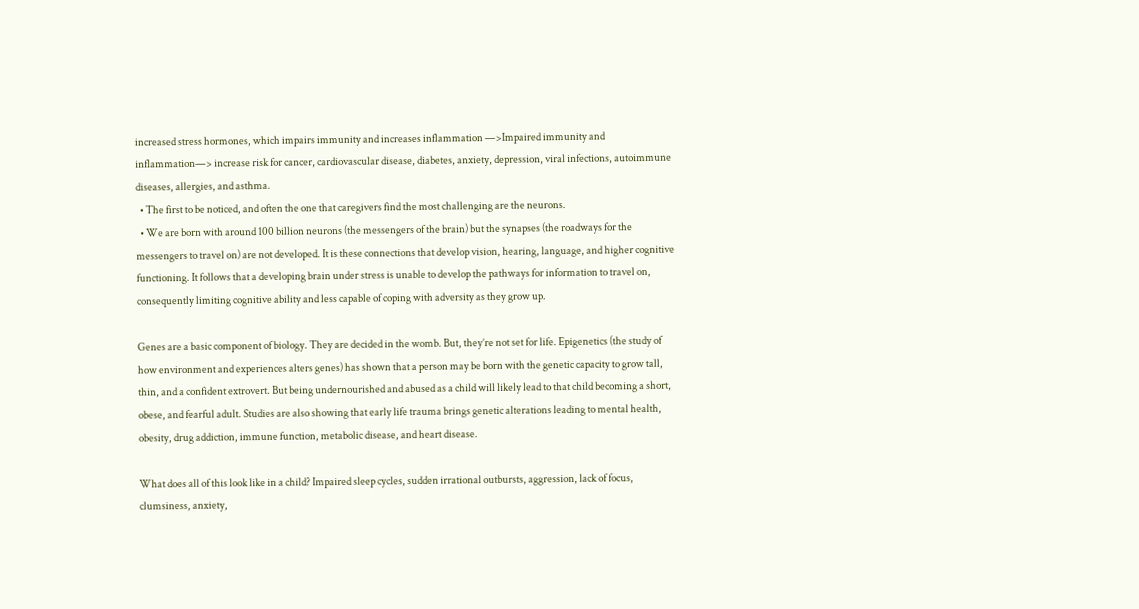increased stress hormones, which impairs immunity and increases inflammation —>Impaired immunity and inflammation—> increase risk for cancer, cardiovascular disease, diabetes, anxiety, depression, viral infections, autoimmune diseases, allergies, and asthma.
  • The first to be noticed, and often the one that caregivers find the most challenging are the neurons.
  • We are born with around 100 billion neurons (the messengers of the brain) but the synapses (the roadways for the messengers to travel on) are not developed. It is these connections that develop vision, hearing, language, and higher cognitive functioning. It follows that a developing brain under stress is unable to develop the pathways for information to travel on, consequently limiting cognitive ability and less capable of coping with adversity as they grow up.

Genes are a basic component of biology. They are decided in the womb. But, they’re not set for life. Epigenetics (the study of how environment and experiences alters genes) has shown that a person may be born with the genetic capacity to grow tall, thin, and a confident extrovert. But being undernourished and abused as a child will likely lead to that child becoming a short, obese, and fearful adult. Studies are also showing that early life trauma brings genetic alterations leading to mental health, obesity, drug addiction, immune function, metabolic disease, and heart disease.

What does all of this look like in a child? Impaired sleep cycles, sudden irrational outbursts, aggression, lack of focus, clumsiness, anxiety,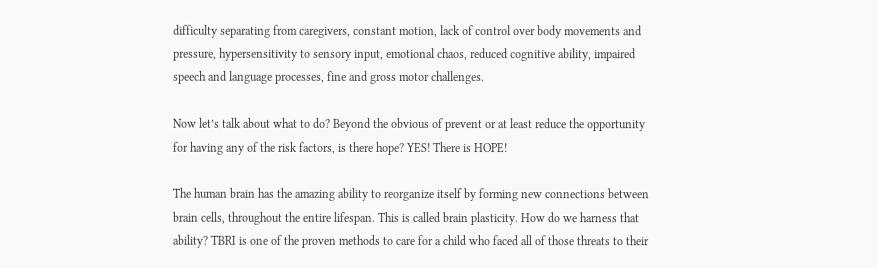difficulty separating from caregivers, constant motion, lack of control over body movements and pressure, hypersensitivity to sensory input, emotional chaos, reduced cognitive ability, impaired speech and language processes, fine and gross motor challenges.

Now let’s talk about what to do? Beyond the obvious of prevent or at least reduce the opportunity for having any of the risk factors, is there hope? YES! There is HOPE!

The human brain has the amazing ability to reorganize itself by forming new connections between brain cells, throughout the entire lifespan. This is called brain plasticity. How do we harness that ability? TBRI is one of the proven methods to care for a child who faced all of those threats to their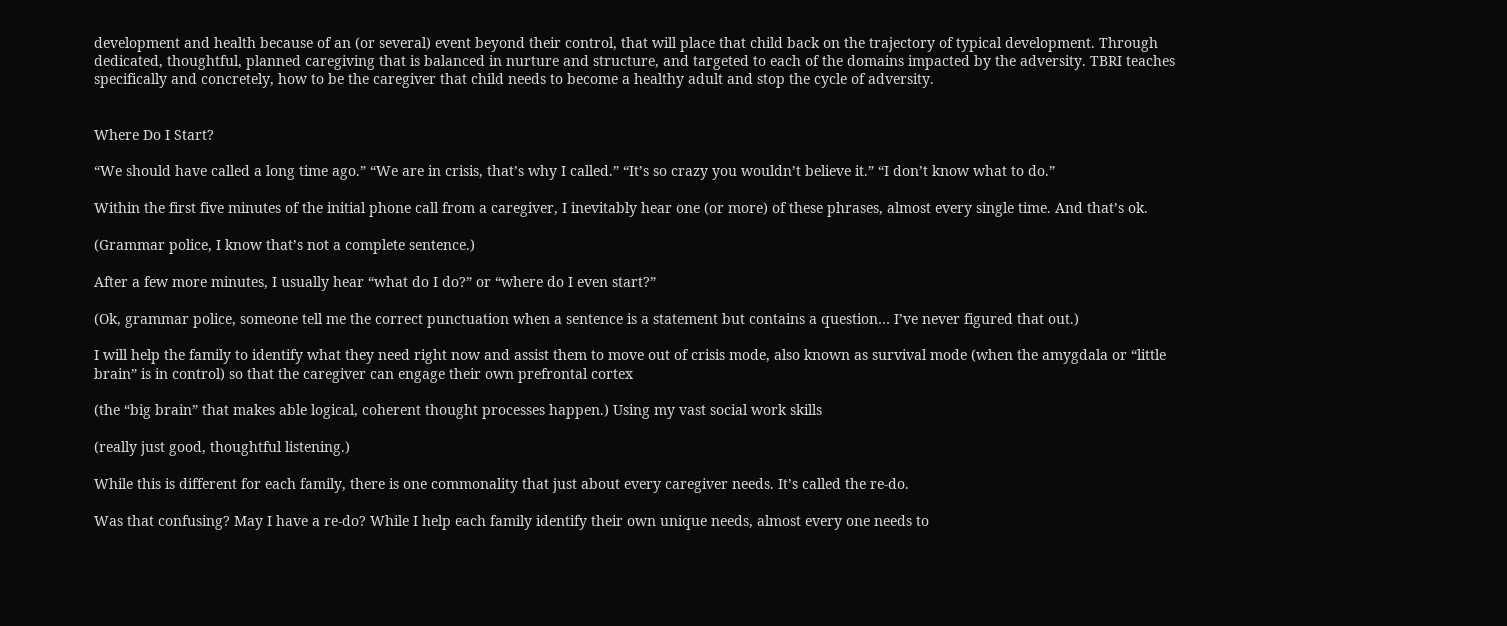development and health because of an (or several) event beyond their control, that will place that child back on the trajectory of typical development. Through dedicated, thoughtful, planned caregiving that is balanced in nurture and structure, and targeted to each of the domains impacted by the adversity. TBRI teaches specifically and concretely, how to be the caregiver that child needs to become a healthy adult and stop the cycle of adversity.


Where Do I Start?

“We should have called a long time ago.” “We are in crisis, that’s why I called.” “It’s so crazy you wouldn’t believe it.” “I don’t know what to do.”

Within the first five minutes of the initial phone call from a caregiver, I inevitably hear one (or more) of these phrases, almost every single time. And that’s ok.

(Grammar police, I know that’s not a complete sentence.)

After a few more minutes, I usually hear “what do I do?” or “where do I even start?”

(Ok, grammar police, someone tell me the correct punctuation when a sentence is a statement but contains a question… I’ve never figured that out.)

I will help the family to identify what they need right now and assist them to move out of crisis mode, also known as survival mode (when the amygdala or “little brain” is in control) so that the caregiver can engage their own prefrontal cortex

(the “big brain” that makes able logical, coherent thought processes happen.) Using my vast social work skills

(really just good, thoughtful listening.)

While this is different for each family, there is one commonality that just about every caregiver needs. It’s called the re-do.

Was that confusing? May I have a re-do? While I help each family identify their own unique needs, almost every one needs to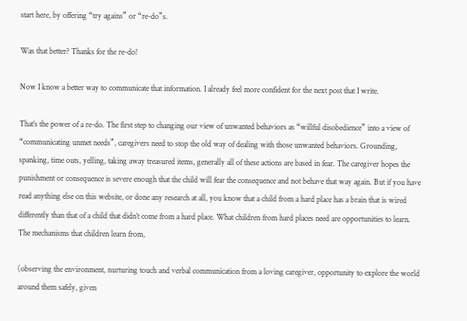start here, by offering “try agains” or “re-do”s.

Was that better? Thanks for the re-do!

Now I know a better way to communicate that information. I already feel more confident for the next post that I write.

That’s the power of a re-do. The first step to changing our view of unwanted behaviors as “willful disobedience” into a view of “communicating unmet needs”, caregivers need to stop the old way of dealing with those unwanted behaviors. Grounding, spanking, time outs, yelling, taking away treasured items, generally all of these actions are based in fear. The caregiver hopes the punishment or consequence is severe enough that the child will fear the consequence and not behave that way again. But if you have read anything else on this website, or done any research at all, you know that a child from a hard place has a brain that is wired differently than that of a child that didn’t come from a hard place. What children from hard places need are opportunities to learn. The mechanisms that children learn from,

(observing the environment, nurturing touch and verbal communication from a loving caregiver, opportunity to explore the world around them safely, given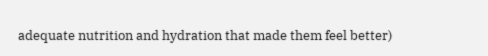adequate nutrition and hydration that made them feel better)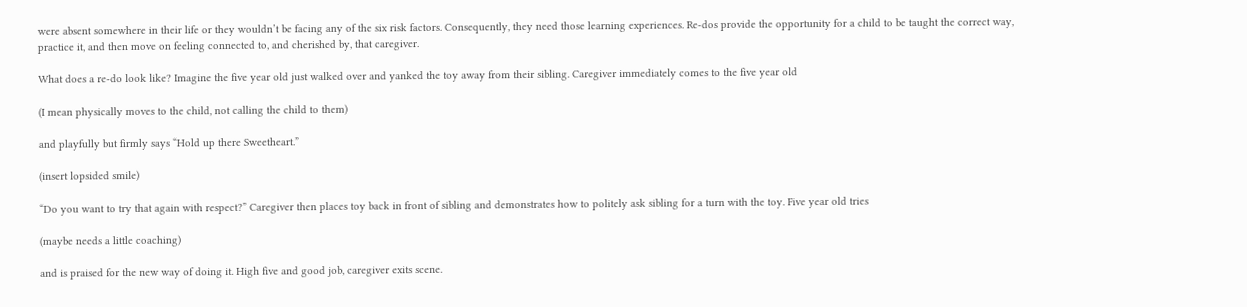were absent somewhere in their life or they wouldn’t be facing any of the six risk factors. Consequently, they need those learning experiences. Re-dos provide the opportunity for a child to be taught the correct way, practice it, and then move on feeling connected to, and cherished by, that caregiver.

What does a re-do look like? Imagine the five year old just walked over and yanked the toy away from their sibling. Caregiver immediately comes to the five year old

(I mean physically moves to the child, not calling the child to them)

and playfully but firmly says “Hold up there Sweetheart.”

(insert lopsided smile)

“Do you want to try that again with respect?” Caregiver then places toy back in front of sibling and demonstrates how to politely ask sibling for a turn with the toy. Five year old tries

(maybe needs a little coaching)

and is praised for the new way of doing it. High five and good job, caregiver exits scene.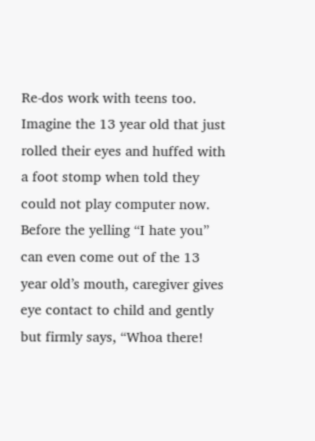Re-dos work with teens too. Imagine the 13 year old that just rolled their eyes and huffed with a foot stomp when told they could not play computer now. Before the yelling “I hate you” can even come out of the 13 year old’s mouth, caregiver gives eye contact to child and gently but firmly says, “Whoa there!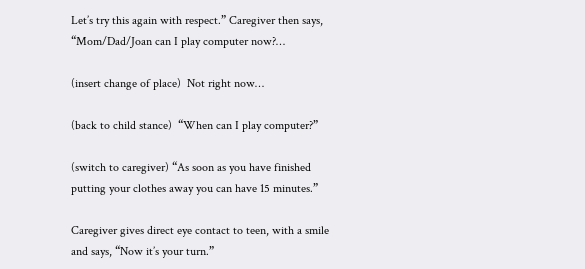Let’s try this again with respect.” Caregiver then says, “Mom/Dad/Joan can I play computer now?…

(insert change of place)  Not right now…

(back to child stance)  “When can I play computer?”

(switch to caregiver) “As soon as you have finished putting your clothes away you can have 15 minutes.”

Caregiver gives direct eye contact to teen, with a smile and says, “Now it’s your turn.”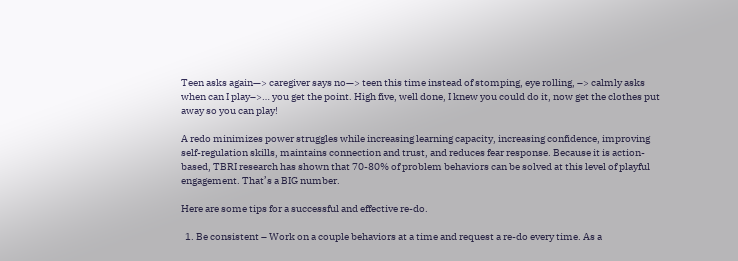Teen asks again—> caregiver says no—> teen this time instead of stomping, eye rolling, –> calmly asks when can I play–>… you get the point. High five, well done, I knew you could do it, now get the clothes put away so you can play!

A redo minimizes power struggles while increasing learning capacity, increasing confidence, improving self-regulation skills, maintains connection and trust, and reduces fear response. Because it is action-based, TBRI research has shown that 70-80% of problem behaviors can be solved at this level of playful engagement. That’s a BIG number.

Here are some tips for a successful and effective re-do.

  1. Be consistent – Work on a couple behaviors at a time and request a re-do every time. As a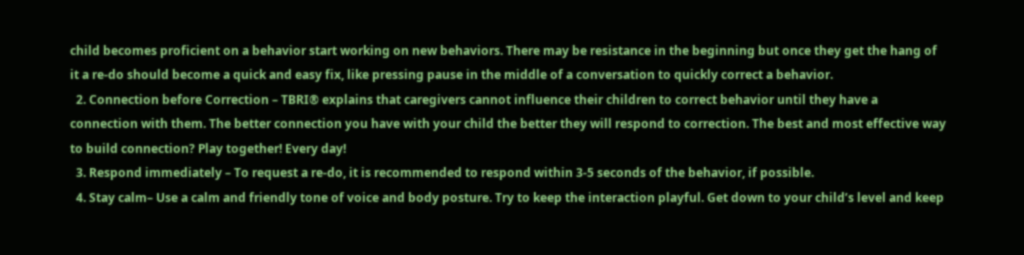child becomes proficient on a behavior start working on new behaviors. There may be resistance in the beginning but once they get the hang of it a re-do should become a quick and easy fix, like pressing pause in the middle of a conversation to quickly correct a behavior.
  2. Connection before Correction – TBRI® explains that caregivers cannot influence their children to correct behavior until they have a connection with them. The better connection you have with your child the better they will respond to correction. The best and most effective way to build connection? Play together! Every day!
  3. Respond immediately – To request a re-do, it is recommended to respond within 3-5 seconds of the behavior, if possible.
  4. Stay calm– Use a calm and friendly tone of voice and body posture. Try to keep the interaction playful. Get down to your child’s level and keep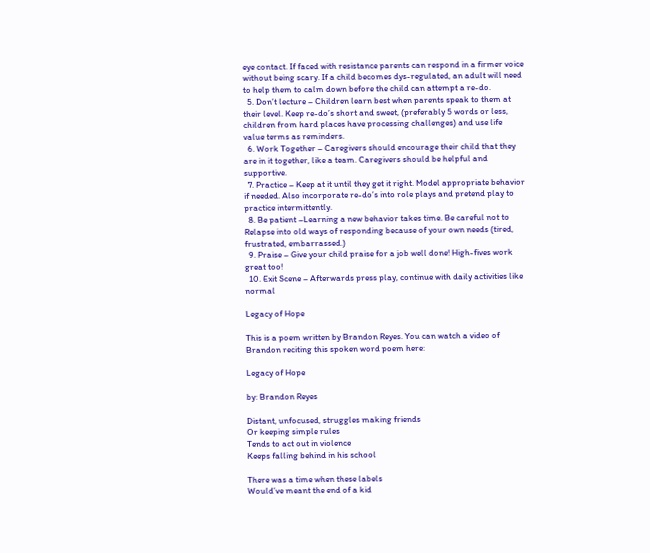eye contact. If faced with resistance parents can respond in a firmer voice without being scary. If a child becomes dys-regulated, an adult will need to help them to calm down before the child can attempt a re-do.
  5. Don’t lecture – Children learn best when parents speak to them at their level. Keep re-do’s short and sweet, (preferably 5 words or less, children from hard places have processing challenges) and use life value terms as reminders.
  6. Work Together – Caregivers should encourage their child that they are in it together, like a team. Caregivers should be helpful and supportive.
  7. Practice – Keep at it until they get it right. Model appropriate behavior if needed. Also incorporate re-do’s into role plays and pretend play to practice intermittently.
  8. Be patient –Learning a new behavior takes time. Be careful not to Relapse into old ways of responding because of your own needs (tired, frustrated, embarrassed.)
  9. Praise – Give your child praise for a job well done! High-fives work great too!
  10. Exit Scene – Afterwards press play, continue with daily activities like normal

Legacy of Hope

This is a poem written by Brandon Reyes. You can watch a video of Brandon reciting this spoken word poem here:

Legacy of Hope

by: Brandon Reyes

Distant, unfocused, struggles making friends
Or keeping simple rules
Tends to act out in violence
Keeps falling behind in his school

There was a time when these labels
Would’ve meant the end of a kid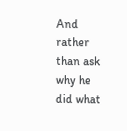And rather than ask why he did what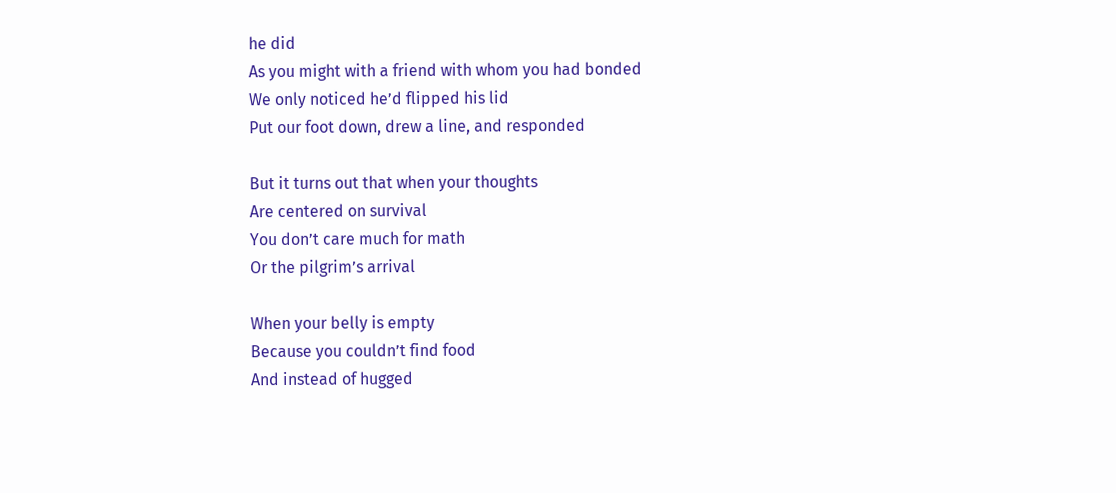he did
As you might with a friend with whom you had bonded
We only noticed he’d flipped his lid
Put our foot down, drew a line, and responded

But it turns out that when your thoughts
Are centered on survival
You don’t care much for math
Or the pilgrim’s arrival

When your belly is empty
Because you couldn’t find food
And instead of hugged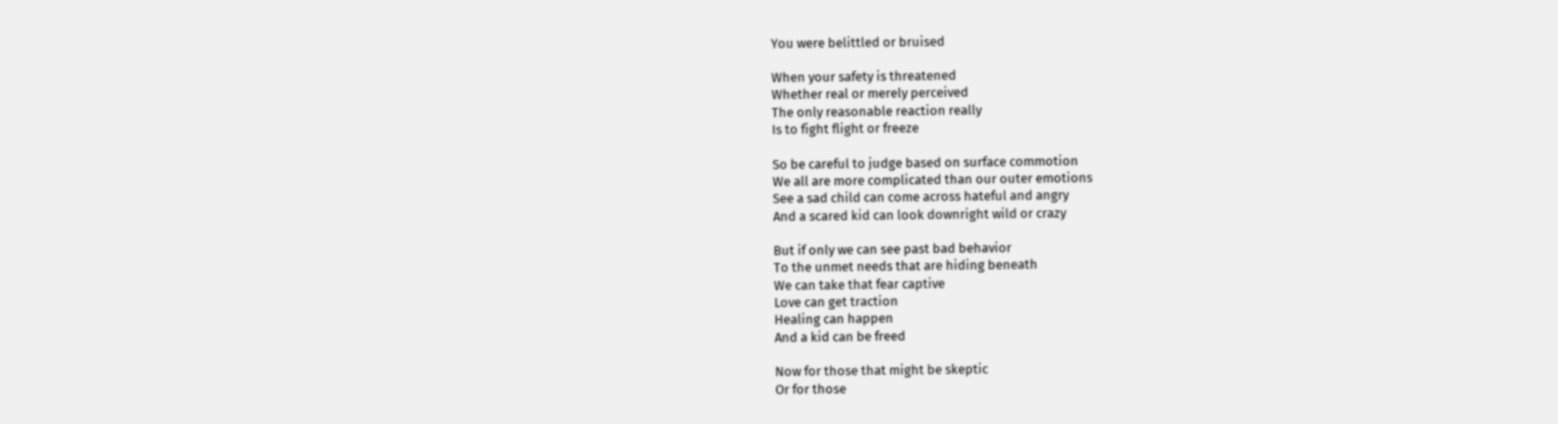You were belittled or bruised

When your safety is threatened
Whether real or merely perceived
The only reasonable reaction really
Is to fight flight or freeze

So be careful to judge based on surface commotion
We all are more complicated than our outer emotions
See a sad child can come across hateful and angry
And a scared kid can look downright wild or crazy

But if only we can see past bad behavior
To the unmet needs that are hiding beneath
We can take that fear captive
Love can get traction
Healing can happen
And a kid can be freed

Now for those that might be skeptic
Or for those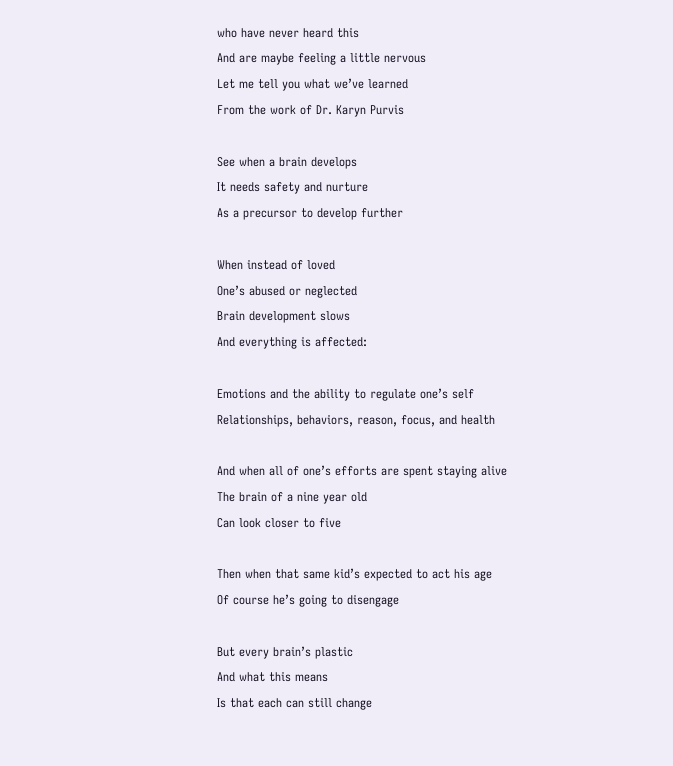who have never heard this
And are maybe feeling a little nervous
Let me tell you what we’ve learned
From the work of Dr. Karyn Purvis

See when a brain develops
It needs safety and nurture
As a precursor to develop further

When instead of loved
One’s abused or neglected
Brain development slows
And everything is affected:

Emotions and the ability to regulate one’s self
Relationships, behaviors, reason, focus, and health

And when all of one’s efforts are spent staying alive
The brain of a nine year old
Can look closer to five

Then when that same kid’s expected to act his age
Of course he’s going to disengage

But every brain’s plastic
And what this means
Is that each can still change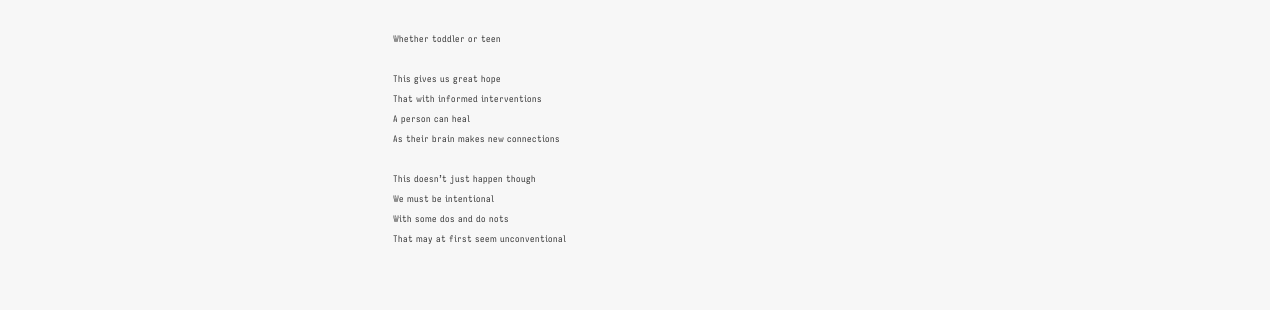Whether toddler or teen

This gives us great hope
That with informed interventions
A person can heal
As their brain makes new connections

This doesn’t just happen though
We must be intentional
With some dos and do nots
That may at first seem unconventional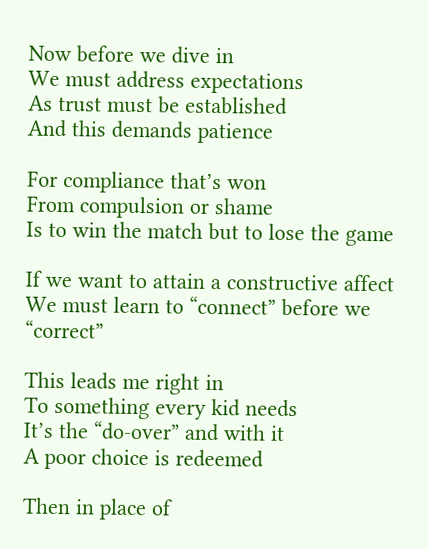Now before we dive in
We must address expectations
As trust must be established
And this demands patience

For compliance that’s won
From compulsion or shame
Is to win the match but to lose the game

If we want to attain a constructive affect
We must learn to “connect” before we “correct”

This leads me right in
To something every kid needs
It’s the “do-over” and with it
A poor choice is redeemed

Then in place of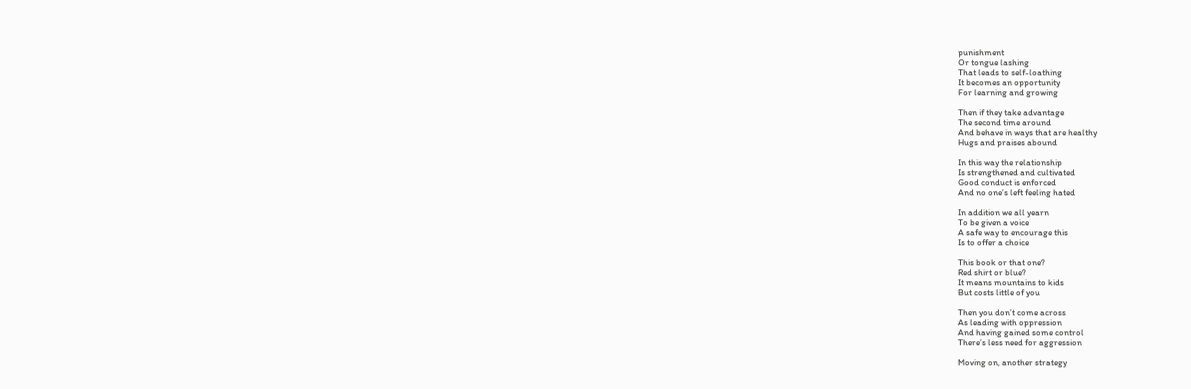punishment
Or tongue lashing
That leads to self-loathing
It becomes an opportunity
For learning and growing

Then if they take advantage
The second time around
And behave in ways that are healthy
Hugs and praises abound

In this way the relationship
Is strengthened and cultivated
Good conduct is enforced
And no one’s left feeling hated

In addition we all yearn
To be given a voice
A safe way to encourage this
Is to offer a choice

This book or that one?
Red shirt or blue?
It means mountains to kids
But costs little of you

Then you don’t come across
As leading with oppression
And having gained some control
There’s less need for aggression

Moving on, another strategy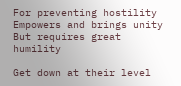For preventing hostility
Empowers and brings unity
But requires great humility

Get down at their level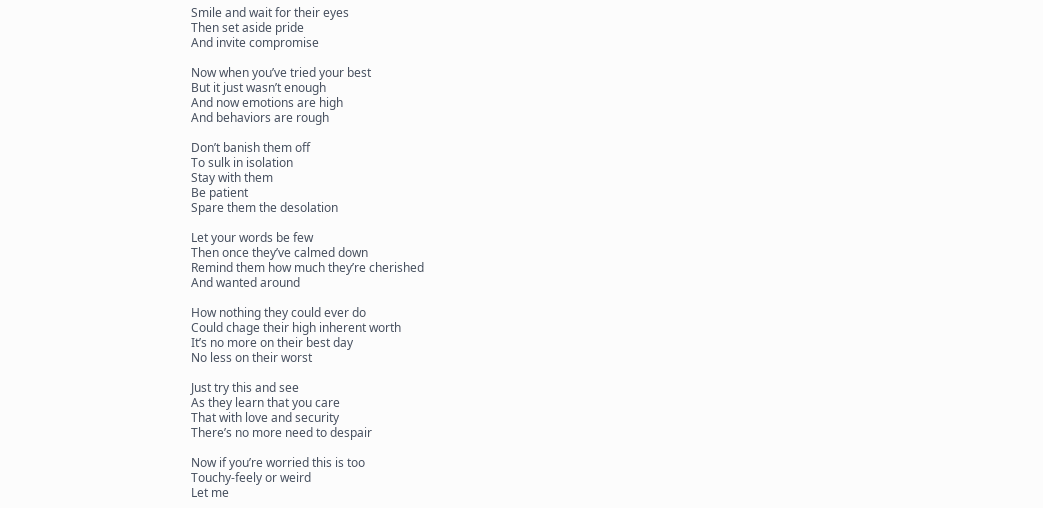Smile and wait for their eyes
Then set aside pride
And invite compromise

Now when you’ve tried your best
But it just wasn’t enough
And now emotions are high
And behaviors are rough

Don’t banish them off
To sulk in isolation
Stay with them
Be patient
Spare them the desolation

Let your words be few
Then once they’ve calmed down
Remind them how much they’re cherished
And wanted around

How nothing they could ever do
Could chage their high inherent worth
It’s no more on their best day
No less on their worst

Just try this and see
As they learn that you care
That with love and security
There’s no more need to despair

Now if you’re worried this is too
Touchy-feely or weird
Let me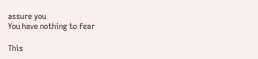assure you
You have nothing to fear

This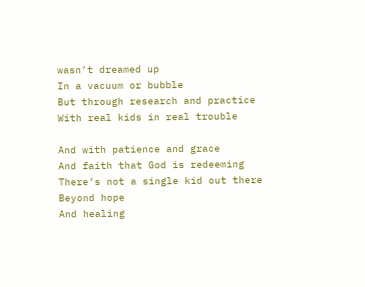wasn’t dreamed up
In a vacuum or bubble
But through research and practice
With real kids in real trouble

And with patience and grace
And faith that God is redeeming
There’s not a single kid out there
Beyond hope
And healing